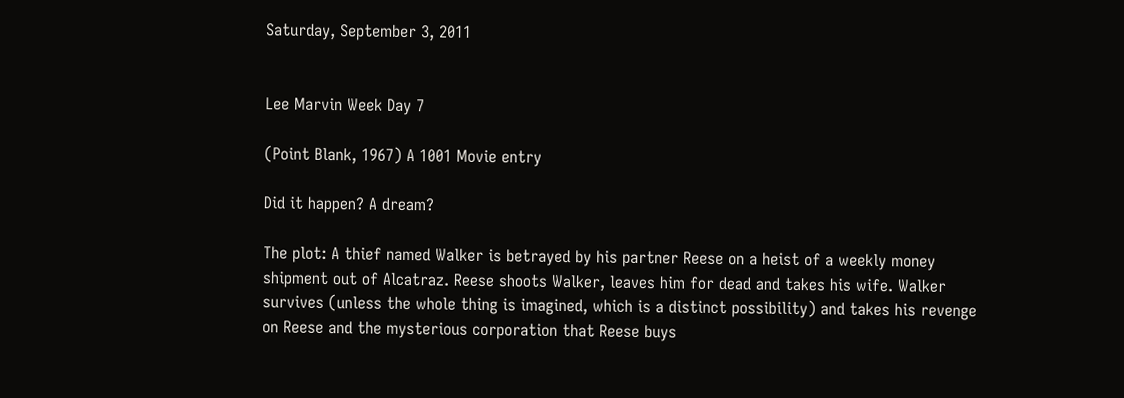Saturday, September 3, 2011


Lee Marvin Week Day 7

(Point Blank, 1967) A 1001 Movie entry

Did it happen? A dream?

The plot: A thief named Walker is betrayed by his partner Reese on a heist of a weekly money shipment out of Alcatraz. Reese shoots Walker, leaves him for dead and takes his wife. Walker survives (unless the whole thing is imagined, which is a distinct possibility) and takes his revenge on Reese and the mysterious corporation that Reese buys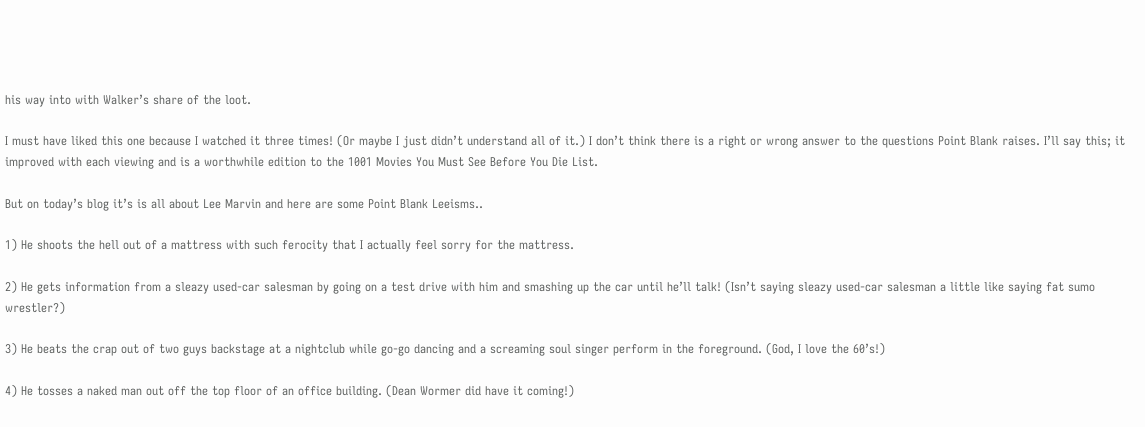his way into with Walker’s share of the loot.

I must have liked this one because I watched it three times! (Or maybe I just didn’t understand all of it.) I don’t think there is a right or wrong answer to the questions Point Blank raises. I’ll say this; it improved with each viewing and is a worthwhile edition to the 1001 Movies You Must See Before You Die List.

But on today’s blog it’s is all about Lee Marvin and here are some Point Blank Leeisms..

1) He shoots the hell out of a mattress with such ferocity that I actually feel sorry for the mattress.

2) He gets information from a sleazy used-car salesman by going on a test drive with him and smashing up the car until he’ll talk! (Isn’t saying sleazy used-car salesman a little like saying fat sumo wrestler?)

3) He beats the crap out of two guys backstage at a nightclub while go-go dancing and a screaming soul singer perform in the foreground. (God, I love the 60’s!)

4) He tosses a naked man out off the top floor of an office building. (Dean Wormer did have it coming!)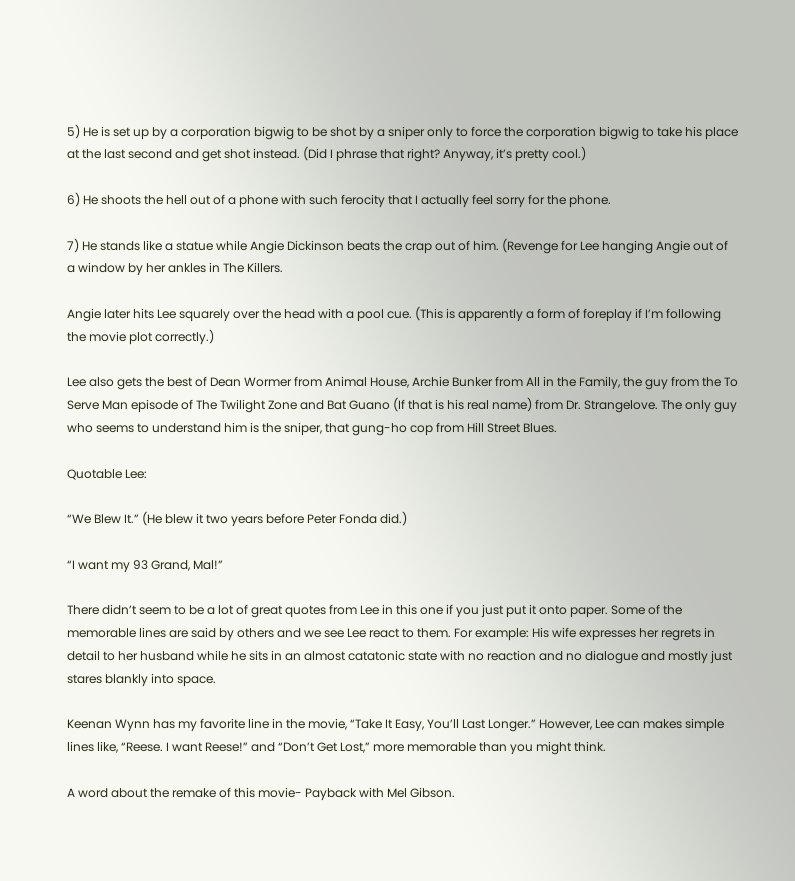5) He is set up by a corporation bigwig to be shot by a sniper only to force the corporation bigwig to take his place at the last second and get shot instead. (Did I phrase that right? Anyway, it’s pretty cool.)

6) He shoots the hell out of a phone with such ferocity that I actually feel sorry for the phone.

7) He stands like a statue while Angie Dickinson beats the crap out of him. (Revenge for Lee hanging Angie out of a window by her ankles in The Killers.

Angie later hits Lee squarely over the head with a pool cue. (This is apparently a form of foreplay if I’m following the movie plot correctly.)

Lee also gets the best of Dean Wormer from Animal House, Archie Bunker from All in the Family, the guy from the To Serve Man episode of The Twilight Zone and Bat Guano (If that is his real name) from Dr. Strangelove. The only guy who seems to understand him is the sniper, that gung-ho cop from Hill Street Blues.

Quotable Lee:

“We Blew It.” (He blew it two years before Peter Fonda did.)

“I want my 93 Grand, Mal!”

There didn’t seem to be a lot of great quotes from Lee in this one if you just put it onto paper. Some of the memorable lines are said by others and we see Lee react to them. For example: His wife expresses her regrets in detail to her husband while he sits in an almost catatonic state with no reaction and no dialogue and mostly just stares blankly into space.

Keenan Wynn has my favorite line in the movie, “Take It Easy, You’ll Last Longer.” However, Lee can makes simple lines like, “Reese. I want Reese!” and “Don’t Get Lost,” more memorable than you might think.

A word about the remake of this movie- Payback with Mel Gibson.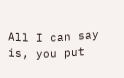All I can say is, you put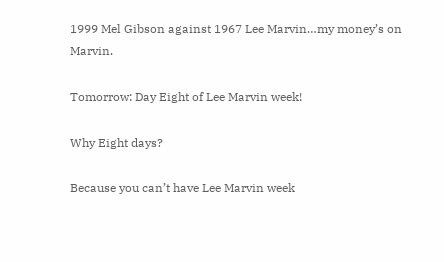1999 Mel Gibson against 1967 Lee Marvin…my money’s on Marvin.

Tomorrow: Day Eight of Lee Marvin week!

Why Eight days?

Because you can’t have Lee Marvin week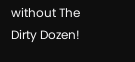without The Dirty Dozen!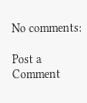No comments:

Post a Comment